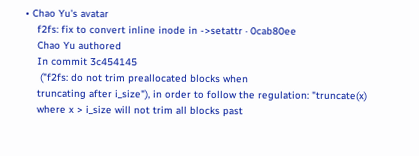• Chao Yu's avatar
    f2fs: fix to convert inline inode in ->setattr · 0cab80ee
    Chao Yu authored
    In commit 3c454145
     ("f2fs: do not trim preallocated blocks when
    truncating after i_size"), in order to follow the regulation: "truncate(x)
    where x > i_size will not trim all blocks past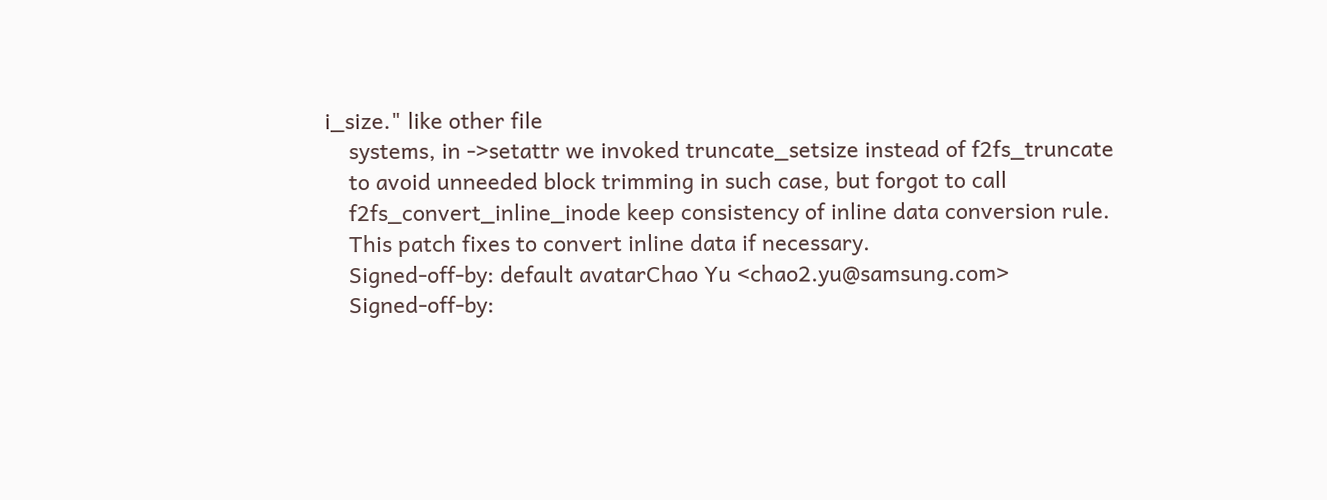i_size." like other file
    systems, in ->setattr we invoked truncate_setsize instead of f2fs_truncate
    to avoid unneeded block trimming in such case, but forgot to call
    f2fs_convert_inline_inode keep consistency of inline data conversion rule.
    This patch fixes to convert inline data if necessary.
    Signed-off-by: default avatarChao Yu <chao2.yu@samsung.com>
    Signed-off-by: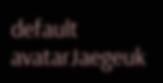default avatarJaegeuk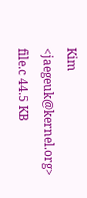Kim <jaegeuk@kernel.org>
file.c 44.5 KB